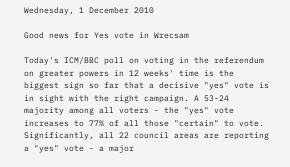Wednesday, 1 December 2010

Good news for Yes vote in Wrecsam

Today's ICM/BBC poll on voting in the referendum on greater powers in 12 weeks' time is the biggest sign so far that a decisive "yes" vote is in sight with the right campaign. A 53-24 majority among all voters - the "yes" vote increases to 77% of all those "certain" to vote.
Significantly, all 22 council areas are reporting a "yes" vote - a major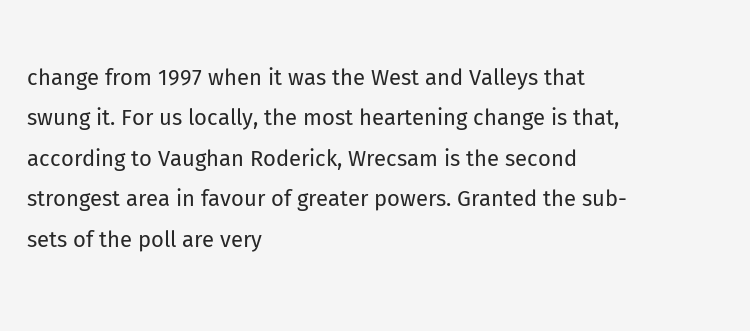change from 1997 when it was the West and Valleys that swung it. For us locally, the most heartening change is that, according to Vaughan Roderick, Wrecsam is the second strongest area in favour of greater powers. Granted the sub-sets of the poll are very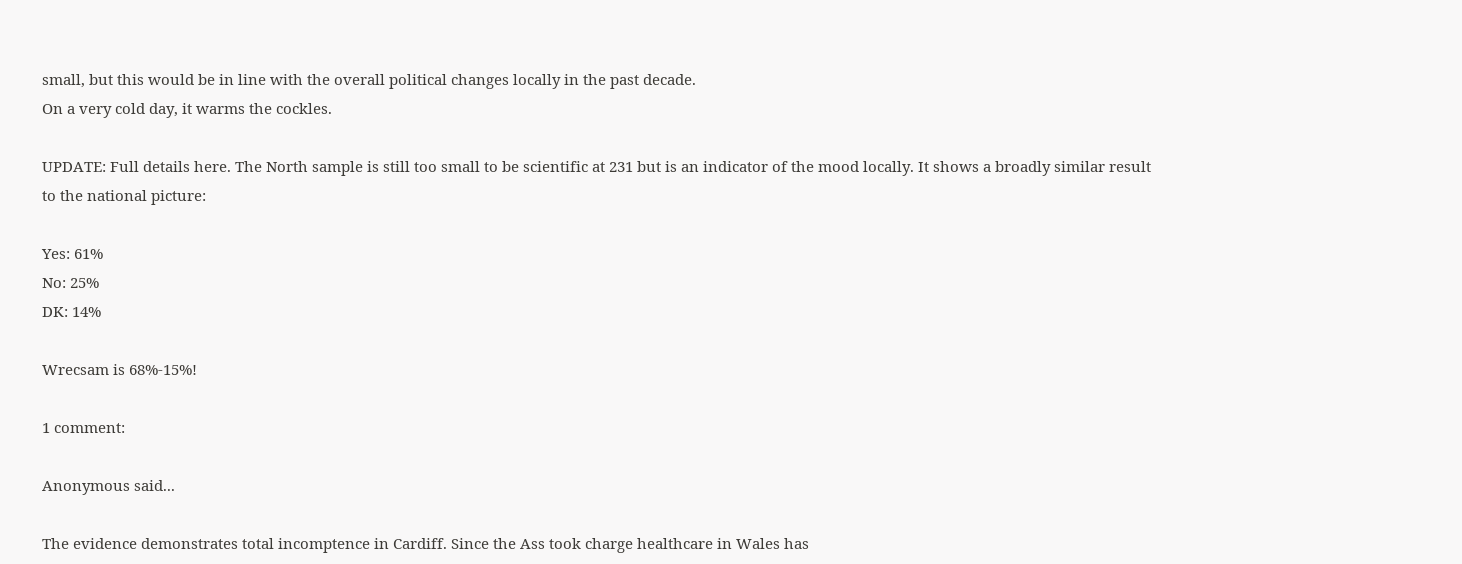small, but this would be in line with the overall political changes locally in the past decade.
On a very cold day, it warms the cockles.

UPDATE: Full details here. The North sample is still too small to be scientific at 231 but is an indicator of the mood locally. It shows a broadly similar result to the national picture:

Yes: 61%
No: 25%
DK: 14%

Wrecsam is 68%-15%!

1 comment:

Anonymous said...

The evidence demonstrates total incomptence in Cardiff. Since the Ass took charge healthcare in Wales has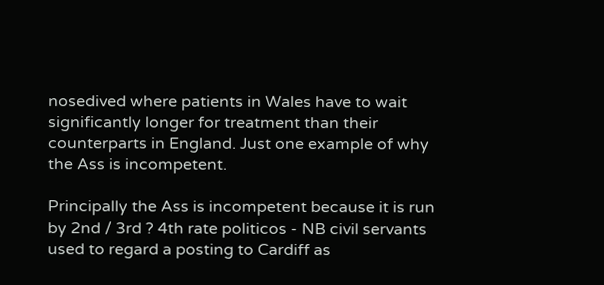nosedived where patients in Wales have to wait significantly longer for treatment than their counterparts in England. Just one example of why the Ass is incompetent.

Principally the Ass is incompetent because it is run by 2nd / 3rd ? 4th rate politicos - NB civil servants used to regard a posting to Cardiff as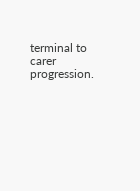terminal to carer progression.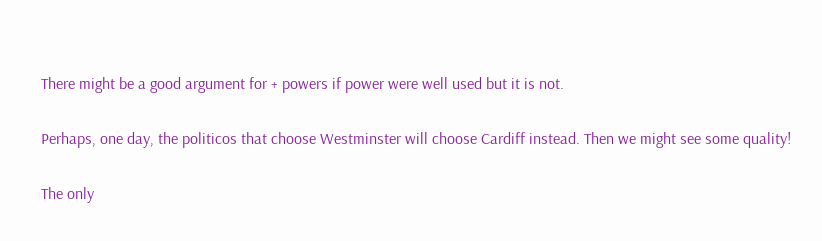There might be a good argument for + powers if power were well used but it is not.

Perhaps, one day, the politicos that choose Westminster will choose Cardiff instead. Then we might see some quality!

The only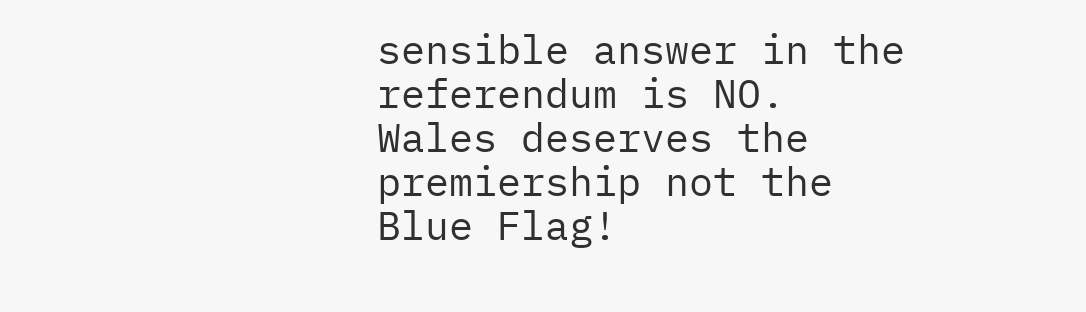sensible answer in the referendum is NO. Wales deserves the premiership not the Blue Flag!